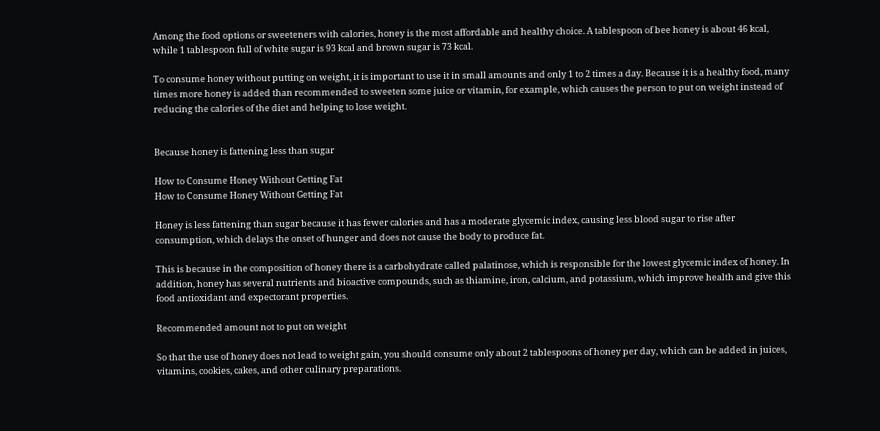Among the food options or sweeteners with calories, honey is the most affordable and healthy choice. A tablespoon of bee honey is about 46 kcal, while 1 tablespoon full of white sugar is 93 kcal and brown sugar is 73 kcal.

To consume honey without putting on weight, it is important to use it in small amounts and only 1 to 2 times a day. Because it is a healthy food, many times more honey is added than recommended to sweeten some juice or vitamin, for example, which causes the person to put on weight instead of reducing the calories of the diet and helping to lose weight.


Because honey is fattening less than sugar

How to Consume Honey Without Getting Fat
How to Consume Honey Without Getting Fat

Honey is less fattening than sugar because it has fewer calories and has a moderate glycemic index, causing less blood sugar to rise after consumption, which delays the onset of hunger and does not cause the body to produce fat.

This is because in the composition of honey there is a carbohydrate called palatinose, which is responsible for the lowest glycemic index of honey. In addition, honey has several nutrients and bioactive compounds, such as thiamine, iron, calcium, and potassium, which improve health and give this food antioxidant and expectorant properties.

Recommended amount not to put on weight

So that the use of honey does not lead to weight gain, you should consume only about 2 tablespoons of honey per day, which can be added in juices, vitamins, cookies, cakes, and other culinary preparations.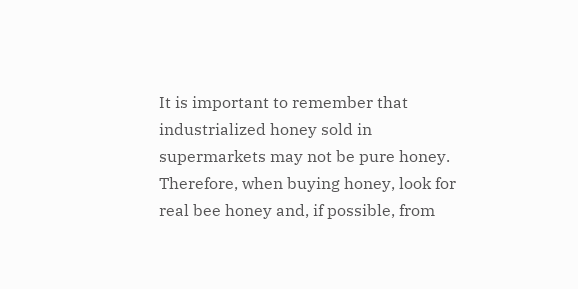It is important to remember that industrialized honey sold in supermarkets may not be pure honey. Therefore, when buying honey, look for real bee honey and, if possible, from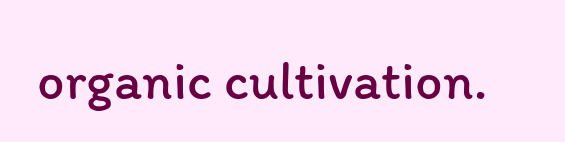organic cultivation.